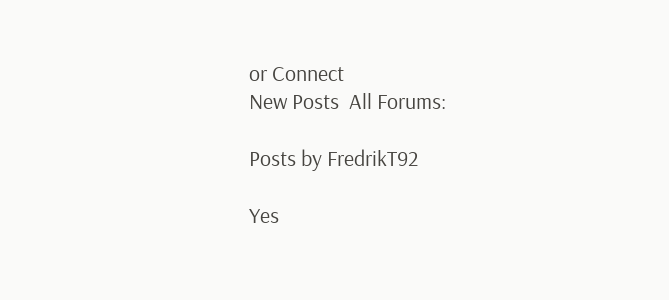or Connect
New Posts  All Forums:

Posts by FredrikT92

Yes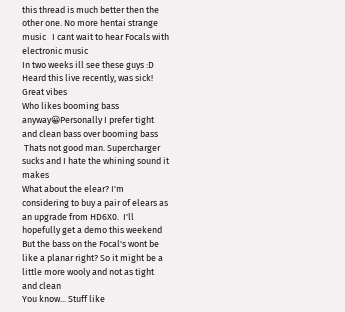this thread is much better then the other one. No more hentai strange music   I cant wait to hear Focals with electronic music
In two weeks ill see these guys :D
Heard this live recently, was sick!  Great vibes
Who likes booming bass anyway😀Personally I prefer tight and clean bass over booming bass
 Thats not good man. Supercharger sucks and I hate the whining sound it makes
What about the elear? I'm considering to buy a pair of elears as an upgrade from HD6X0.  I'll hopefully get a demo this weekend
But the bass on the Focal's wont be like a planar right? So it might be a little more wooly and not as tight and clean
You know... Stuff like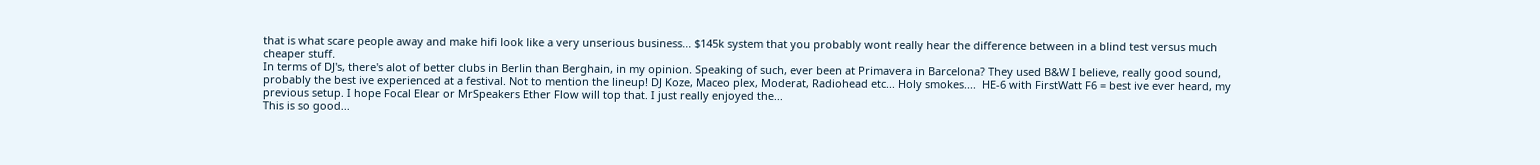that is what scare people away and make hifi look like a very unserious business... $145k system that you probably wont really hear the difference between in a blind test versus much cheaper stuff.
In terms of DJ's, there's alot of better clubs in Berlin than Berghain, in my opinion. Speaking of such, ever been at Primavera in Barcelona? They used B&W I believe, really good sound, probably the best ive experienced at a festival. Not to mention the lineup! DJ Koze, Maceo plex, Moderat, Radiohead etc... Holy smokes....  HE-6 with FirstWatt F6 = best ive ever heard, my previous setup. I hope Focal Elear or MrSpeakers Ether Flow will top that. I just really enjoyed the...
This is so good...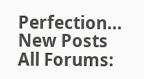Perfection...
New Posts  All Forums: